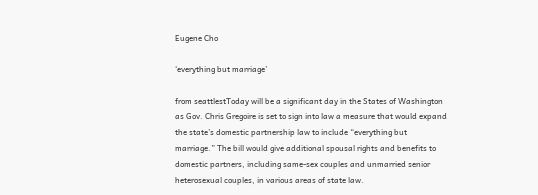Eugene Cho

‘everything but marriage’

from seattlestToday will be a significant day in the States of Washington as Gov. Chris Gregoire is set to sign into law a measure that would expand the state’s domestic partnership law to include “everything but marriage.” The bill would give additional spousal rights and benefits to domestic partners, including same-sex couples and unmarried senior heterosexual couples, in various areas of state law.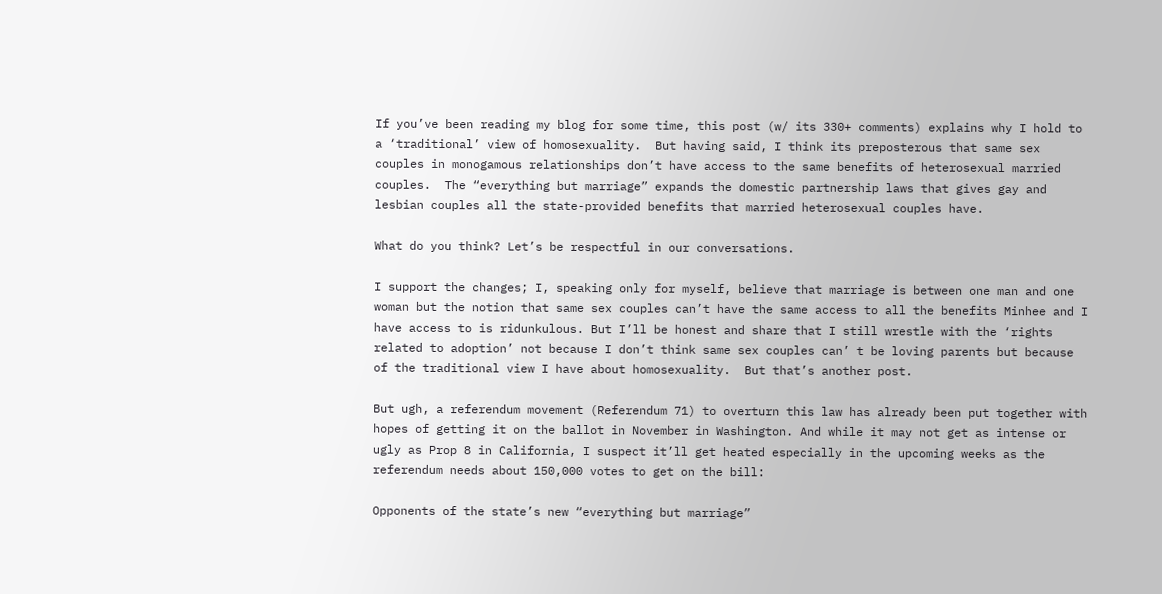If you’ve been reading my blog for some time, this post (w/ its 330+ comments) explains why I hold to a ‘traditional’ view of homosexuality.  But having said, I think its preposterous that same sex couples in monogamous relationships don’t have access to the same benefits of heterosexual married couples.  The “everything but marriage” expands the domestic partnership laws that gives gay and lesbian couples all the state-provided benefits that married heterosexual couples have.

What do you think? Let’s be respectful in our conversations.

I support the changes; I, speaking only for myself, believe that marriage is between one man and one woman but the notion that same sex couples can’t have the same access to all the benefits Minhee and I have access to is ridunkulous. But I’ll be honest and share that I still wrestle with the ‘rights related to adoption’ not because I don’t think same sex couples can’ t be loving parents but because of the traditional view I have about homosexuality.  But that’s another post.

But ugh, a referendum movement (Referendum 71) to overturn this law has already been put together with hopes of getting it on the ballot in November in Washington. And while it may not get as intense or ugly as Prop 8 in California, I suspect it’ll get heated especially in the upcoming weeks as the referendum needs about 150,000 votes to get on the bill:

Opponents of the state’s new “everything but marriage”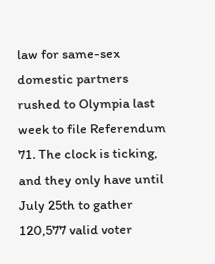law for same-sex domestic partners rushed to Olympia last week to file Referendum 71. The clock is ticking, and they only have until July 25th to gather 120,577 valid voter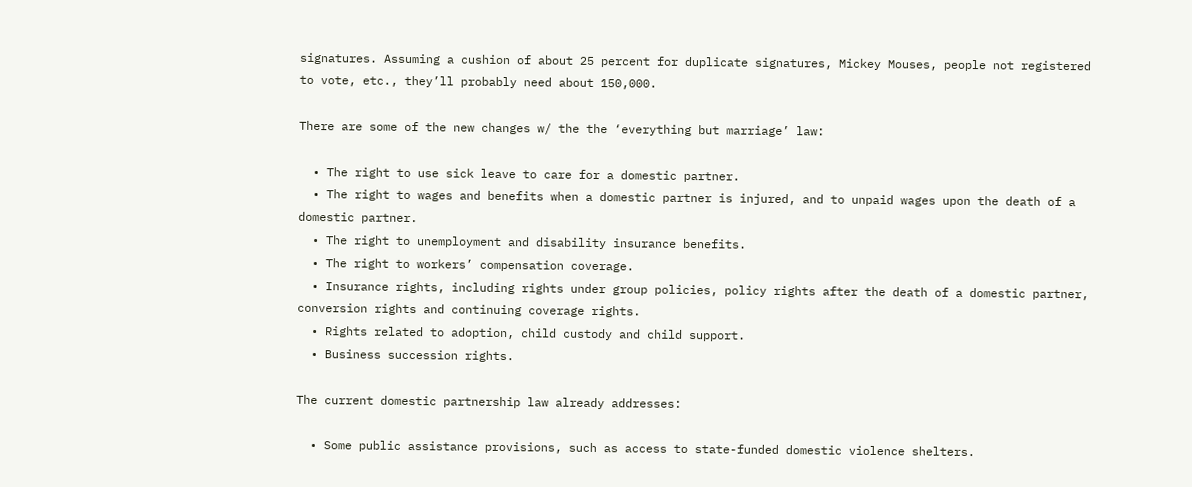signatures. Assuming a cushion of about 25 percent for duplicate signatures, Mickey Mouses, people not registered to vote, etc., they’ll probably need about 150,000.

There are some of the new changes w/ the the ‘everything but marriage’ law:

  • The right to use sick leave to care for a domestic partner.
  • The right to wages and benefits when a domestic partner is injured, and to unpaid wages upon the death of a domestic partner.
  • The right to unemployment and disability insurance benefits.
  • The right to workers’ compensation coverage.
  • Insurance rights, including rights under group policies, policy rights after the death of a domestic partner, conversion rights and continuing coverage rights.
  • Rights related to adoption, child custody and child support.
  • Business succession rights.

The current domestic partnership law already addresses:

  • Some public assistance provisions, such as access to state-funded domestic violence shelters.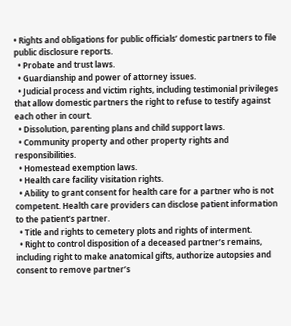• Rights and obligations for public officials’ domestic partners to file public disclosure reports.
  • Probate and trust laws.
  • Guardianship and power of attorney issues.
  • Judicial process and victim rights, including testimonial privileges that allow domestic partners the right to refuse to testify against each other in court.
  • Dissolution, parenting plans and child support laws.
  • Community property and other property rights and responsibilities.
  • Homestead exemption laws.
  • Health care facility visitation rights.
  • Ability to grant consent for health care for a partner who is not competent. Health care providers can disclose patient information to the patient’s partner.
  • Title and rights to cemetery plots and rights of interment.
  • Right to control disposition of a deceased partner’s remains, including right to make anatomical gifts, authorize autopsies and consent to remove partner’s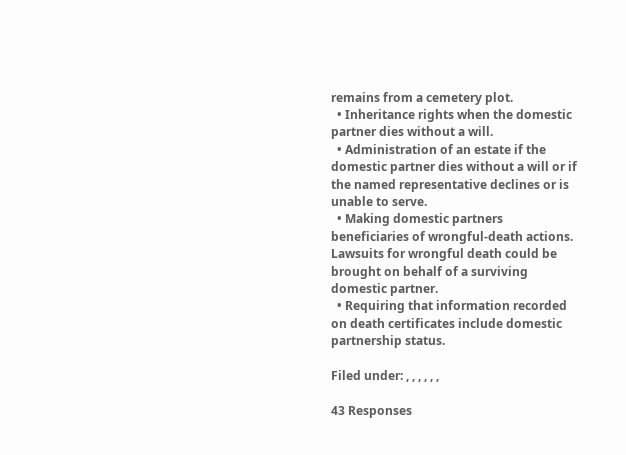remains from a cemetery plot.
  • Inheritance rights when the domestic partner dies without a will.
  • Administration of an estate if the domestic partner dies without a will or if the named representative declines or is unable to serve.
  • Making domestic partners beneficiaries of wrongful-death actions. Lawsuits for wrongful death could be brought on behalf of a surviving domestic partner.
  • Requiring that information recorded on death certificates include domestic partnership status.

Filed under: , , , , , ,

43 Responses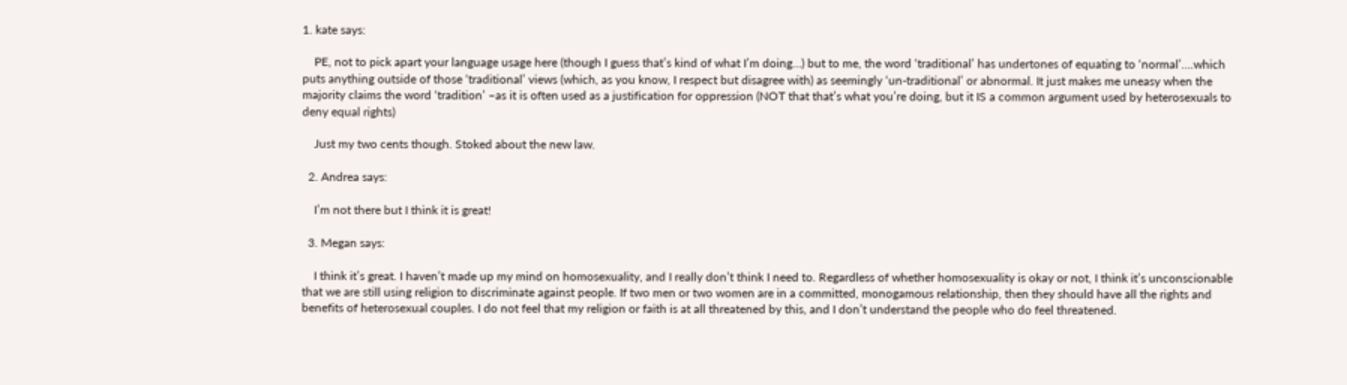1. kate says:

    PE, not to pick apart your language usage here (though I guess that’s kind of what I’m doing…) but to me, the word ‘traditional’ has undertones of equating to ‘normal’….which puts anything outside of those ‘traditional’ views (which, as you know, I respect but disagree with) as seemingly ‘un-traditional’ or abnormal. It just makes me uneasy when the majority claims the word ‘tradition’ –as it is often used as a justification for oppression (NOT that that’s what you’re doing, but it IS a common argument used by heterosexuals to deny equal rights)

    Just my two cents though. Stoked about the new law.

  2. Andrea says:

    I’m not there but I think it is great!

  3. Megan says:

    I think it’s great. I haven’t made up my mind on homosexuality, and I really don’t think I need to. Regardless of whether homosexuality is okay or not, I think it’s unconscionable that we are still using religion to discriminate against people. If two men or two women are in a committed, monogamous relationship, then they should have all the rights and benefits of heterosexual couples. I do not feel that my religion or faith is at all threatened by this, and I don’t understand the people who do feel threatened.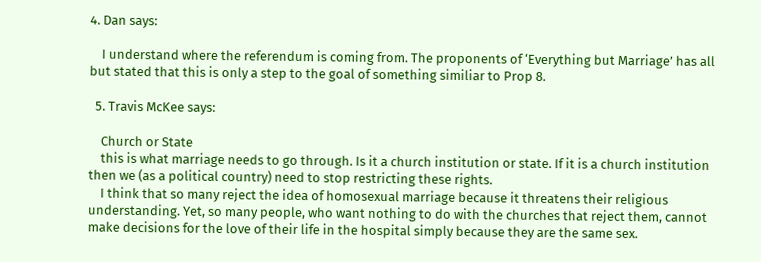4. Dan says:

    I understand where the referendum is coming from. The proponents of ‘Everything but Marriage’ has all but stated that this is only a step to the goal of something similiar to Prop 8.

  5. Travis McKee says:

    Church or State
    this is what marriage needs to go through. Is it a church institution or state. If it is a church institution then we (as a political country) need to stop restricting these rights.
    I think that so many reject the idea of homosexual marriage because it threatens their religious understanding. Yet, so many people, who want nothing to do with the churches that reject them, cannot make decisions for the love of their life in the hospital simply because they are the same sex.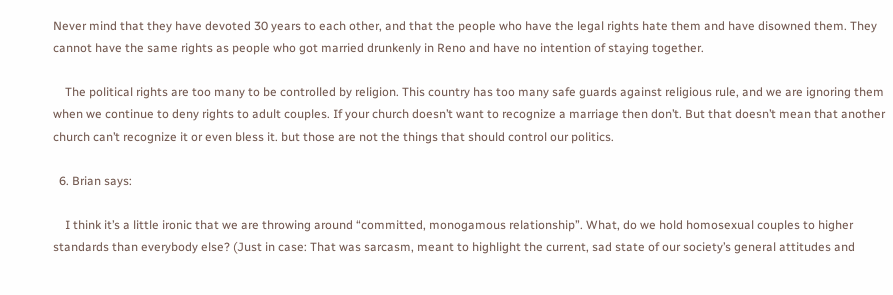Never mind that they have devoted 30 years to each other, and that the people who have the legal rights hate them and have disowned them. They cannot have the same rights as people who got married drunkenly in Reno and have no intention of staying together.

    The political rights are too many to be controlled by religion. This country has too many safe guards against religious rule, and we are ignoring them when we continue to deny rights to adult couples. If your church doesn’t want to recognize a marriage then don’t. But that doesn’t mean that another church can’t recognize it or even bless it. but those are not the things that should control our politics.

  6. Brian says:

    I think it’s a little ironic that we are throwing around “committed, monogamous relationship”. What, do we hold homosexual couples to higher standards than everybody else? (Just in case: That was sarcasm, meant to highlight the current, sad state of our society’s general attitudes and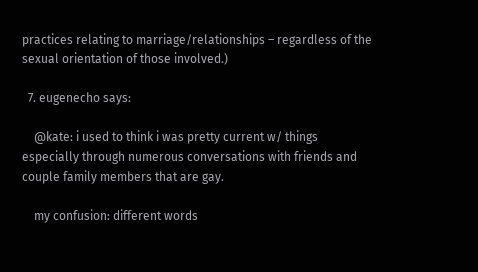practices relating to marriage/relationships – regardless of the sexual orientation of those involved.)

  7. eugenecho says:

    @kate: i used to think i was pretty current w/ things especially through numerous conversations with friends and couple family members that are gay.

    my confusion: different words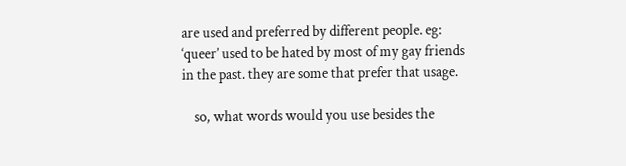are used and preferred by different people. eg: ‘queer’ used to be hated by most of my gay friends in the past. they are some that prefer that usage.

    so, what words would you use besides the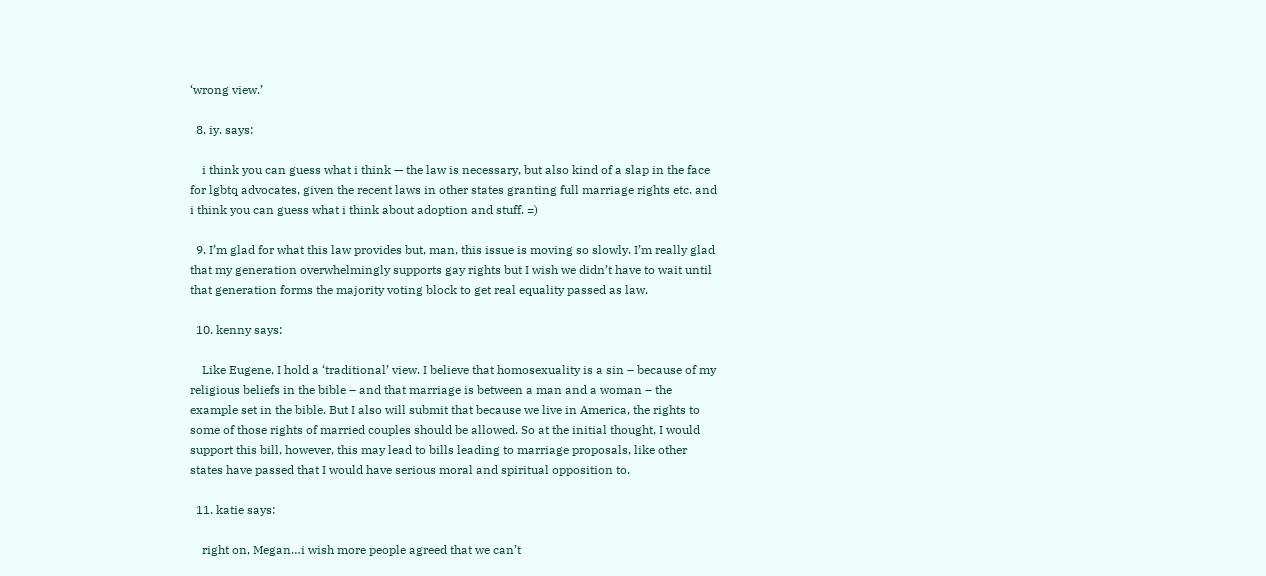‘wrong view.’

  8. iy. says:

    i think you can guess what i think — the law is necessary, but also kind of a slap in the face for lgbtq advocates, given the recent laws in other states granting full marriage rights etc. and i think you can guess what i think about adoption and stuff. =)

  9. I’m glad for what this law provides but, man, this issue is moving so slowly. I’m really glad that my generation overwhelmingly supports gay rights but I wish we didn’t have to wait until that generation forms the majority voting block to get real equality passed as law.

  10. kenny says:

    Like Eugene, I hold a ‘traditional’ view. I believe that homosexuality is a sin – because of my religious beliefs in the bible – and that marriage is between a man and a woman – the example set in the bible. But I also will submit that because we live in America, the rights to some of those rights of married couples should be allowed. So at the initial thought, I would support this bill, however, this may lead to bills leading to marriage proposals, like other states have passed that I would have serious moral and spiritual opposition to.

  11. katie says:

    right on, Megan…i wish more people agreed that we can’t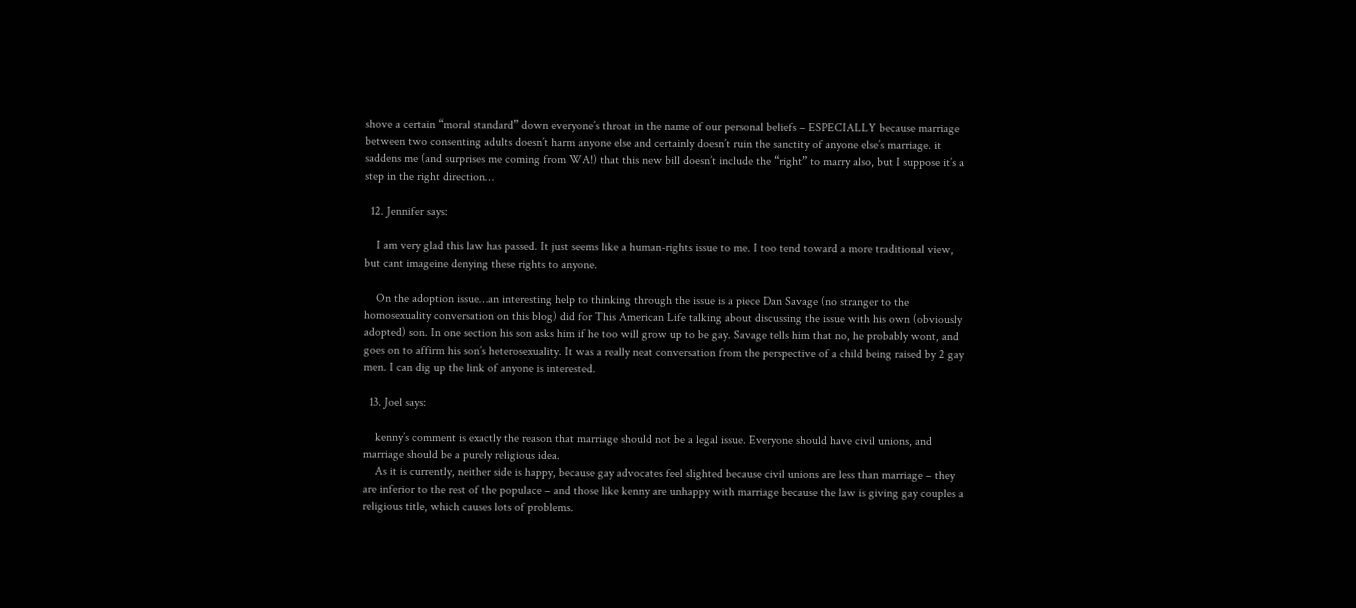shove a certain “moral standard” down everyone’s throat in the name of our personal beliefs – ESPECIALLY because marriage between two consenting adults doesn’t harm anyone else and certainly doesn’t ruin the sanctity of anyone else’s marriage. it saddens me (and surprises me coming from WA!) that this new bill doesn’t include the “right” to marry also, but I suppose it’s a step in the right direction…

  12. Jennifer says:

    I am very glad this law has passed. It just seems like a human-rights issue to me. I too tend toward a more traditional view, but cant imageine denying these rights to anyone.

    On the adoption issue…an interesting help to thinking through the issue is a piece Dan Savage (no stranger to the homosexuality conversation on this blog) did for This American Life talking about discussing the issue with his own (obviously adopted) son. In one section his son asks him if he too will grow up to be gay. Savage tells him that no, he probably wont, and goes on to affirm his son’s heterosexuality. It was a really neat conversation from the perspective of a child being raised by 2 gay men. I can dig up the link of anyone is interested.

  13. Joel says:

    kenny’s comment is exactly the reason that marriage should not be a legal issue. Everyone should have civil unions, and marriage should be a purely religious idea.
    As it is currently, neither side is happy, because gay advocates feel slighted because civil unions are less than marriage – they are inferior to the rest of the populace – and those like kenny are unhappy with marriage because the law is giving gay couples a religious title, which causes lots of problems.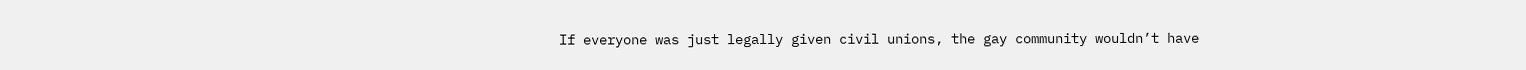If everyone was just legally given civil unions, the gay community wouldn’t have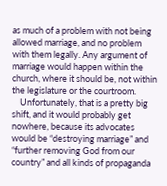as much of a problem with not being allowed marriage, and no problem with them legally. Any argument of marriage would happen within the church, where it should be, not within the legislature or the courtroom.
    Unfortunately, that is a pretty big shift, and it would probably get nowhere, because its advocates would be “destroying marriage” and “further removing God from our country” and all kinds of propaganda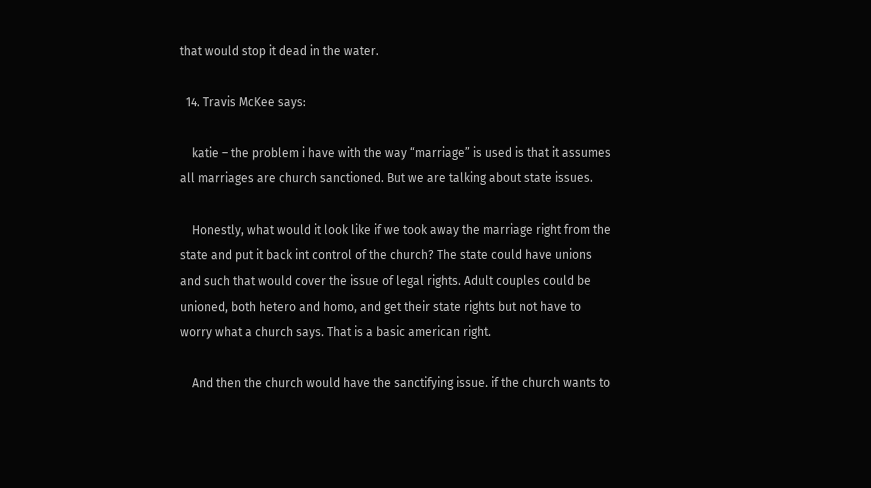that would stop it dead in the water.

  14. Travis McKee says:

    katie – the problem i have with the way “marriage” is used is that it assumes all marriages are church sanctioned. But we are talking about state issues.

    Honestly, what would it look like if we took away the marriage right from the state and put it back int control of the church? The state could have unions and such that would cover the issue of legal rights. Adult couples could be unioned, both hetero and homo, and get their state rights but not have to worry what a church says. That is a basic american right.

    And then the church would have the sanctifying issue. if the church wants to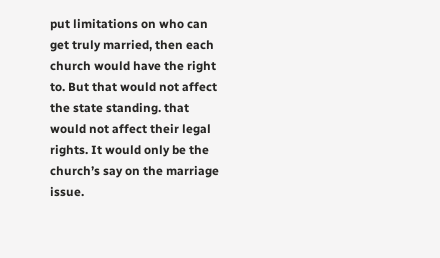put limitations on who can get truly married, then each church would have the right to. But that would not affect the state standing. that would not affect their legal rights. It would only be the church’s say on the marriage issue.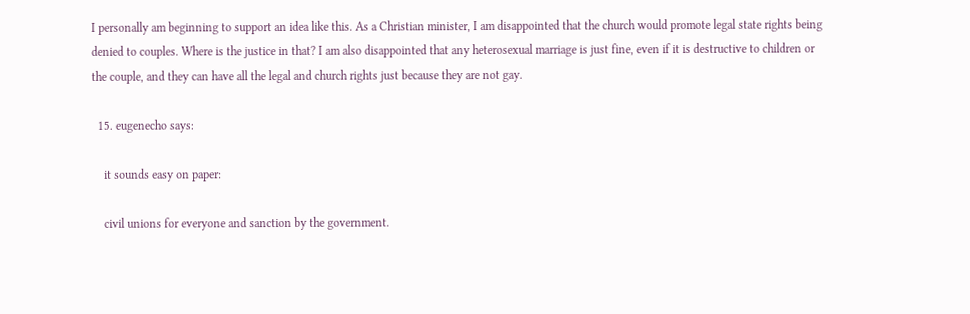I personally am beginning to support an idea like this. As a Christian minister, I am disappointed that the church would promote legal state rights being denied to couples. Where is the justice in that? I am also disappointed that any heterosexual marriage is just fine, even if it is destructive to children or the couple, and they can have all the legal and church rights just because they are not gay.

  15. eugenecho says:

    it sounds easy on paper:

    civil unions for everyone and sanction by the government.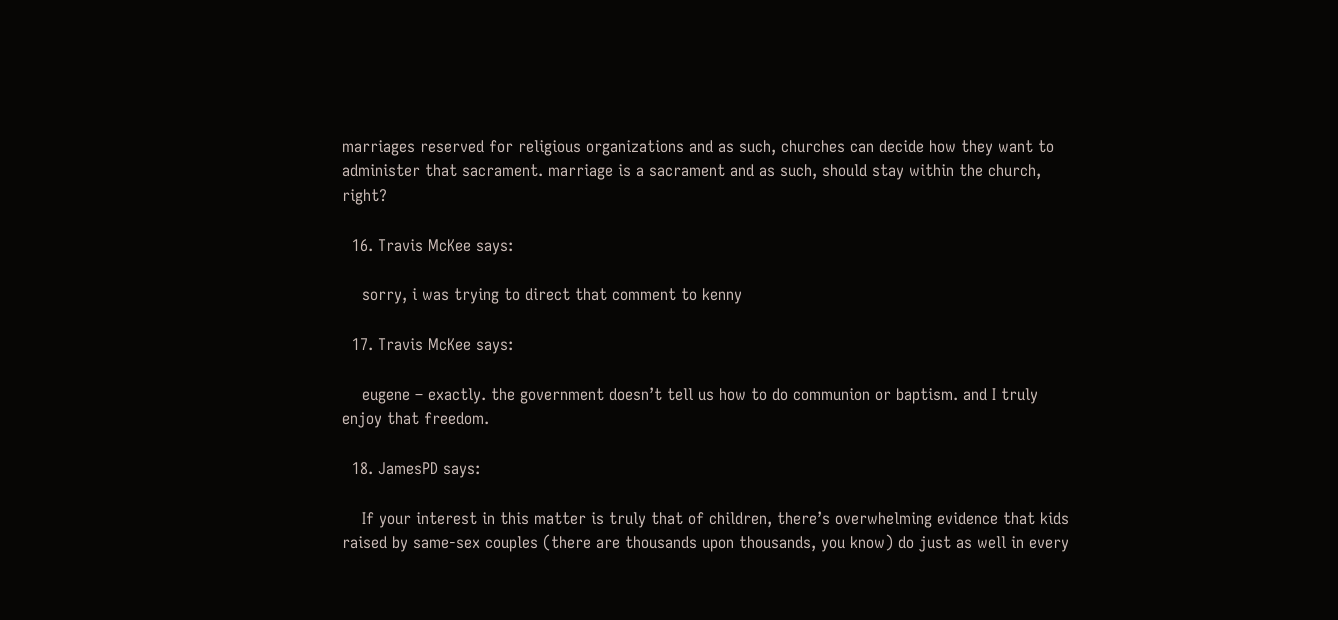marriages reserved for religious organizations and as such, churches can decide how they want to administer that sacrament. marriage is a sacrament and as such, should stay within the church, right?

  16. Travis McKee says:

    sorry, i was trying to direct that comment to kenny

  17. Travis McKee says:

    eugene – exactly. the government doesn’t tell us how to do communion or baptism. and I truly enjoy that freedom.

  18. JamesPD says:

    If your interest in this matter is truly that of children, there’s overwhelming evidence that kids raised by same-sex couples (there are thousands upon thousands, you know) do just as well in every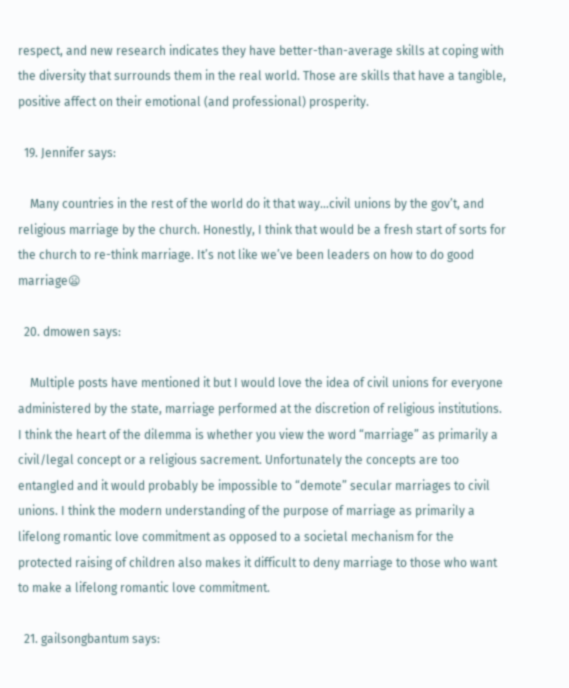respect, and new research indicates they have better-than-average skills at coping with the diversity that surrounds them in the real world. Those are skills that have a tangible, positive affect on their emotional (and professional) prosperity.

  19. Jennifer says:

    Many countries in the rest of the world do it that way…civil unions by the gov’t, and religious marriage by the church. Honestly, I think that would be a fresh start of sorts for the church to re-think marriage. It’s not like we’ve been leaders on how to do good marriage😦

  20. dmowen says:

    Multiple posts have mentioned it but I would love the idea of civil unions for everyone administered by the state, marriage performed at the discretion of religious institutions. I think the heart of the dilemma is whether you view the word “marriage” as primarily a civil/legal concept or a religious sacrement. Unfortunately the concepts are too entangled and it would probably be impossible to “demote” secular marriages to civil unions. I think the modern understanding of the purpose of marriage as primarily a lifelong romantic love commitment as opposed to a societal mechanism for the protected raising of children also makes it difficult to deny marriage to those who want to make a lifelong romantic love commitment.

  21. gailsongbantum says: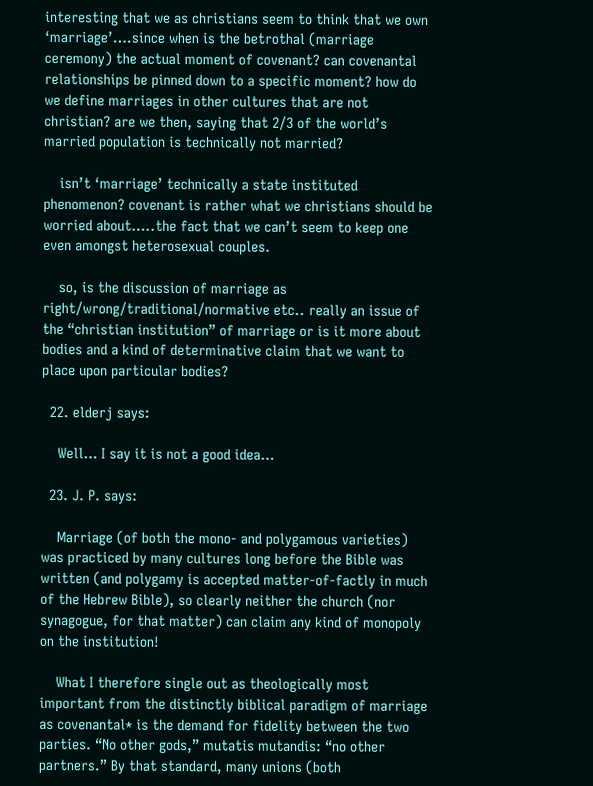interesting that we as christians seem to think that we own ‘marriage’….since when is the betrothal (marriage ceremony) the actual moment of covenant? can covenantal relationships be pinned down to a specific moment? how do we define marriages in other cultures that are not christian? are we then, saying that 2/3 of the world’s married population is technically not married?

    isn’t ‘marriage’ technically a state instituted phenomenon? covenant is rather what we christians should be worried about…..the fact that we can’t seem to keep one even amongst heterosexual couples.

    so, is the discussion of marriage as right/wrong/traditional/normative etc.. really an issue of the “christian institution” of marriage or is it more about bodies and a kind of determinative claim that we want to place upon particular bodies?

  22. elderj says:

    Well… I say it is not a good idea…

  23. J. P. says:

    Marriage (of both the mono- and polygamous varieties) was practiced by many cultures long before the Bible was written (and polygamy is accepted matter-of-factly in much of the Hebrew Bible), so clearly neither the church (nor synagogue, for that matter) can claim any kind of monopoly on the institution!

    What I therefore single out as theologically most important from the distinctly biblical paradigm of marriage as covenantal* is the demand for fidelity between the two parties. “No other gods,” mutatis mutandis: “no other partners.” By that standard, many unions (both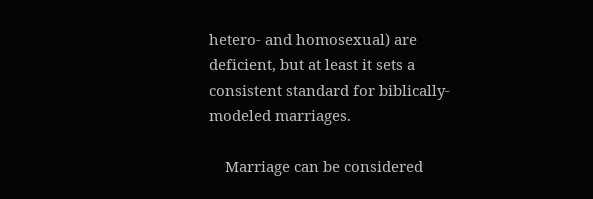hetero- and homosexual) are deficient, but at least it sets a consistent standard for biblically-modeled marriages.

    Marriage can be considered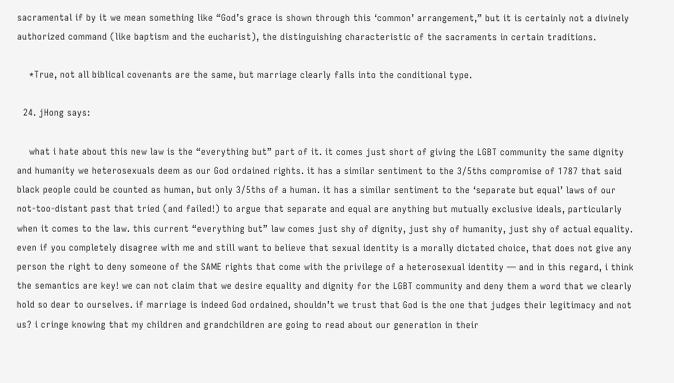sacramental if by it we mean something like “God’s grace is shown through this ‘common’ arrangement,” but it is certainly not a divinely authorized command (like baptism and the eucharist), the distinguishing characteristic of the sacraments in certain traditions.

    *True, not all biblical covenants are the same, but marriage clearly falls into the conditional type.

  24. jHong says:

    what i hate about this new law is the “everything but” part of it. it comes just short of giving the LGBT community the same dignity and humanity we heterosexuals deem as our God ordained rights. it has a similar sentiment to the 3/5ths compromise of 1787 that said black people could be counted as human, but only 3/5ths of a human. it has a similar sentiment to the ‘separate but equal’ laws of our not-too-distant past that tried (and failed!) to argue that separate and equal are anything but mutually exclusive ideals, particularly when it comes to the law. this current “everything but” law comes just shy of dignity, just shy of humanity, just shy of actual equality. even if you completely disagree with me and still want to believe that sexual identity is a morally dictated choice, that does not give any person the right to deny someone of the SAME rights that come with the privilege of a heterosexual identity — and in this regard, i think the semantics are key! we can not claim that we desire equality and dignity for the LGBT community and deny them a word that we clearly hold so dear to ourselves. if marriage is indeed God ordained, shouldn’t we trust that God is the one that judges their legitimacy and not us? i cringe knowing that my children and grandchildren are going to read about our generation in their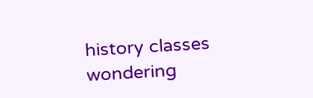history classes wondering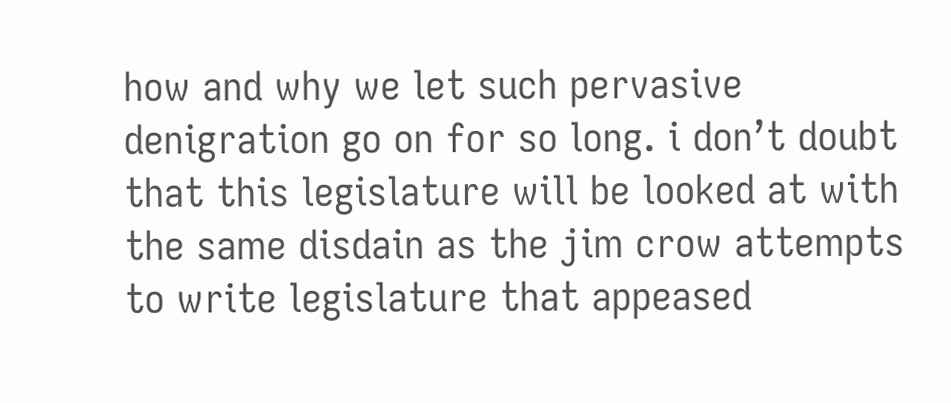how and why we let such pervasive denigration go on for so long. i don’t doubt that this legislature will be looked at with the same disdain as the jim crow attempts to write legislature that appeased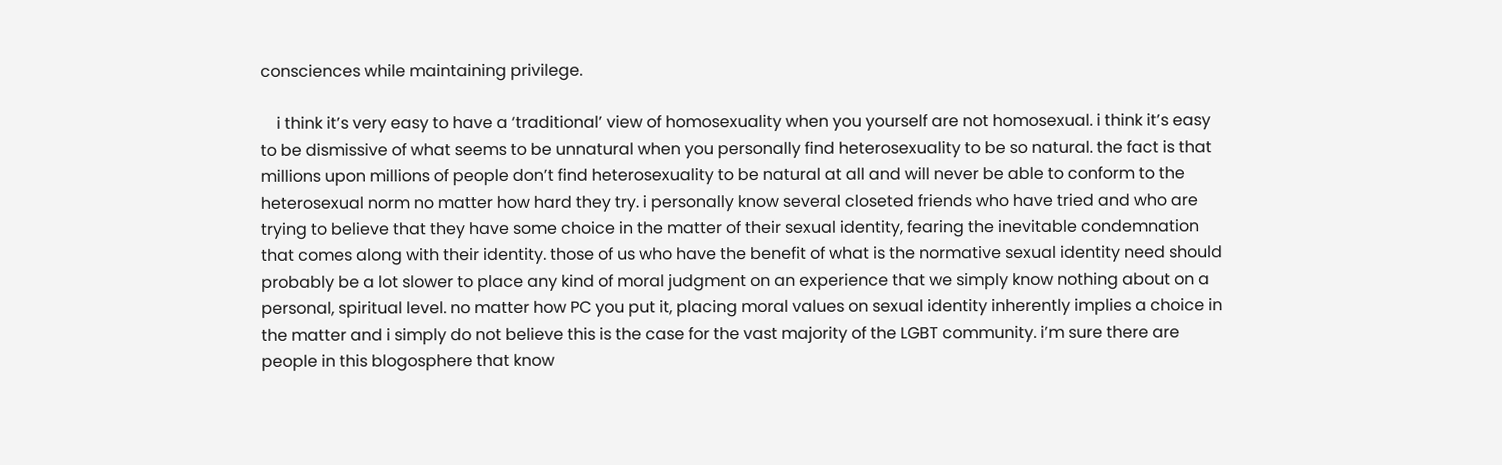consciences while maintaining privilege.

    i think it’s very easy to have a ‘traditional’ view of homosexuality when you yourself are not homosexual. i think it’s easy to be dismissive of what seems to be unnatural when you personally find heterosexuality to be so natural. the fact is that millions upon millions of people don’t find heterosexuality to be natural at all and will never be able to conform to the heterosexual norm no matter how hard they try. i personally know several closeted friends who have tried and who are trying to believe that they have some choice in the matter of their sexual identity, fearing the inevitable condemnation that comes along with their identity. those of us who have the benefit of what is the normative sexual identity need should probably be a lot slower to place any kind of moral judgment on an experience that we simply know nothing about on a personal, spiritual level. no matter how PC you put it, placing moral values on sexual identity inherently implies a choice in the matter and i simply do not believe this is the case for the vast majority of the LGBT community. i’m sure there are people in this blogosphere that know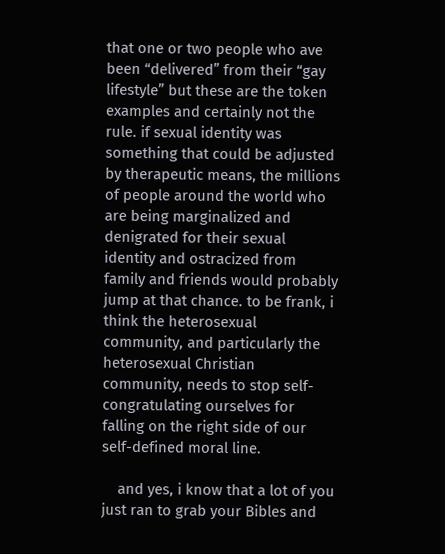that one or two people who ave been “delivered” from their “gay lifestyle” but these are the token examples and certainly not the rule. if sexual identity was something that could be adjusted by therapeutic means, the millions of people around the world who are being marginalized and denigrated for their sexual identity and ostracized from family and friends would probably jump at that chance. to be frank, i think the heterosexual community, and particularly the heterosexual Christian community, needs to stop self-congratulating ourselves for falling on the right side of our self-defined moral line.

    and yes, i know that a lot of you just ran to grab your Bibles and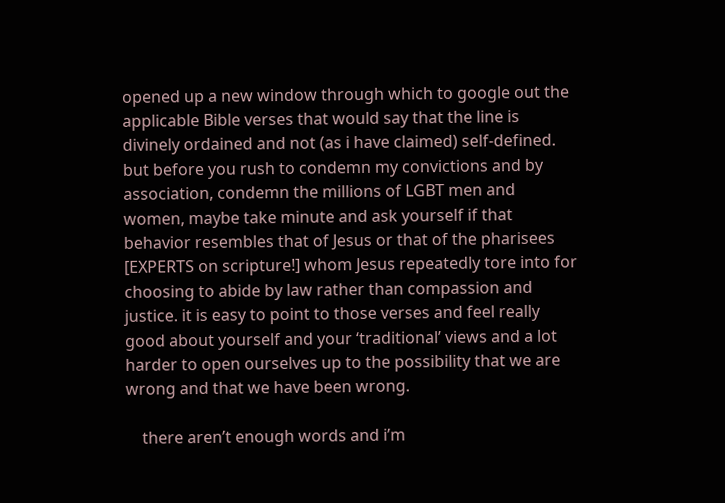opened up a new window through which to google out the applicable Bible verses that would say that the line is divinely ordained and not (as i have claimed) self-defined. but before you rush to condemn my convictions and by association, condemn the millions of LGBT men and women, maybe take minute and ask yourself if that behavior resembles that of Jesus or that of the pharisees [EXPERTS on scripture!] whom Jesus repeatedly tore into for choosing to abide by law rather than compassion and justice. it is easy to point to those verses and feel really good about yourself and your ‘traditional’ views and a lot harder to open ourselves up to the possibility that we are wrong and that we have been wrong.

    there aren’t enough words and i’m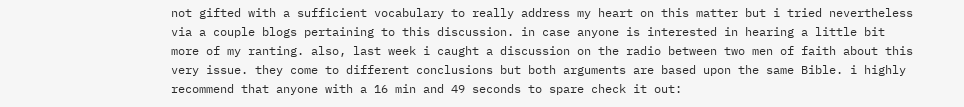not gifted with a sufficient vocabulary to really address my heart on this matter but i tried nevertheless via a couple blogs pertaining to this discussion. in case anyone is interested in hearing a little bit more of my ranting. also, last week i caught a discussion on the radio between two men of faith about this very issue. they come to different conclusions but both arguments are based upon the same Bible. i highly recommend that anyone with a 16 min and 49 seconds to spare check it out: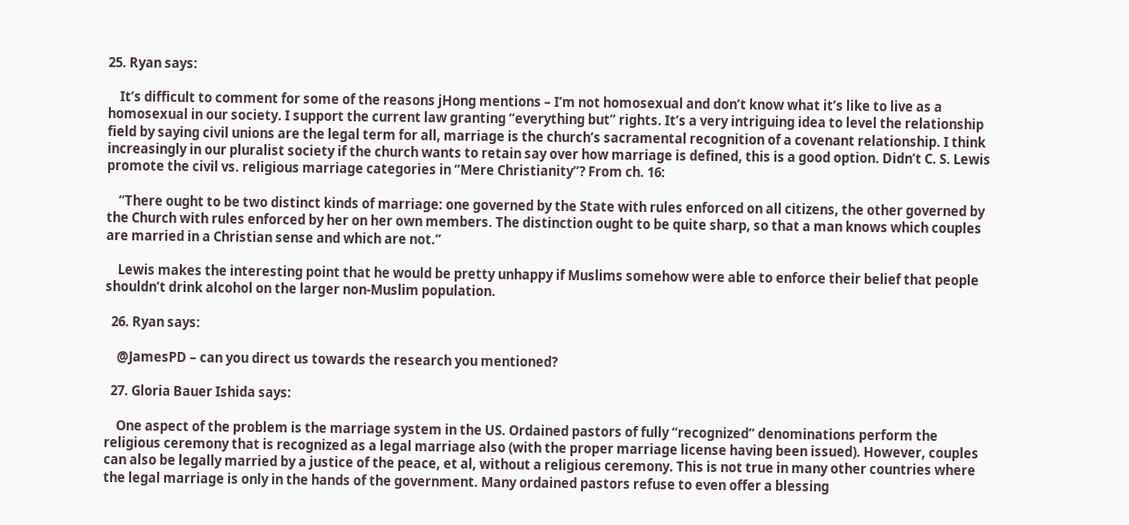25. Ryan says:

    It’s difficult to comment for some of the reasons jHong mentions – I’m not homosexual and don’t know what it’s like to live as a homosexual in our society. I support the current law granting “everything but” rights. It’s a very intriguing idea to level the relationship field by saying civil unions are the legal term for all, marriage is the church’s sacramental recognition of a covenant relationship. I think increasingly in our pluralist society if the church wants to retain say over how marriage is defined, this is a good option. Didn’t C. S. Lewis promote the civil vs. religious marriage categories in “Mere Christianity”? From ch. 16:

    “There ought to be two distinct kinds of marriage: one governed by the State with rules enforced on all citizens, the other governed by the Church with rules enforced by her on her own members. The distinction ought to be quite sharp, so that a man knows which couples are married in a Christian sense and which are not.”

    Lewis makes the interesting point that he would be pretty unhappy if Muslims somehow were able to enforce their belief that people shouldn’t drink alcohol on the larger non-Muslim population.

  26. Ryan says:

    @JamesPD – can you direct us towards the research you mentioned?

  27. Gloria Bauer Ishida says:

    One aspect of the problem is the marriage system in the US. Ordained pastors of fully “recognized” denominations perform the religious ceremony that is recognized as a legal marriage also (with the proper marriage license having been issued). However, couples can also be legally married by a justice of the peace, et al, without a religious ceremony. This is not true in many other countries where the legal marriage is only in the hands of the government. Many ordained pastors refuse to even offer a blessing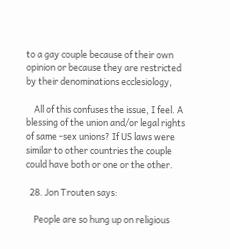to a gay couple because of their own opinion or because they are restricted by their denominations ecclesiology,

    All of this confuses the issue, I feel. A blessing of the union and/or legal rights of same -sex unions? If US laws were similar to other countries the couple could have both or one or the other.

  28. Jon Trouten says:

    People are so hung up on religious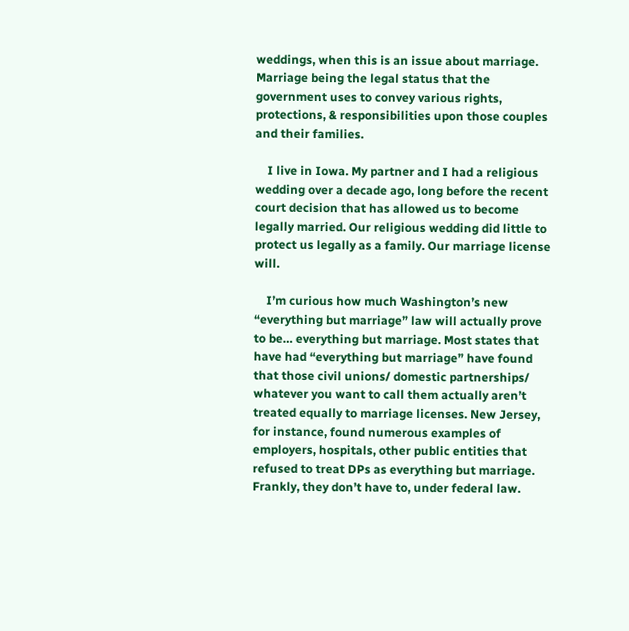weddings, when this is an issue about marriage. Marriage being the legal status that the government uses to convey various rights, protections, & responsibilities upon those couples and their families.

    I live in Iowa. My partner and I had a religious wedding over a decade ago, long before the recent court decision that has allowed us to become legally married. Our religious wedding did little to protect us legally as a family. Our marriage license will.

    I’m curious how much Washington’s new “everything but marriage” law will actually prove to be… everything but marriage. Most states that have had “everything but marriage” have found that those civil unions/ domestic partnerships/ whatever you want to call them actually aren’t treated equally to marriage licenses. New Jersey, for instance, found numerous examples of employers, hospitals, other public entities that refused to treat DPs as everything but marriage. Frankly, they don’t have to, under federal law.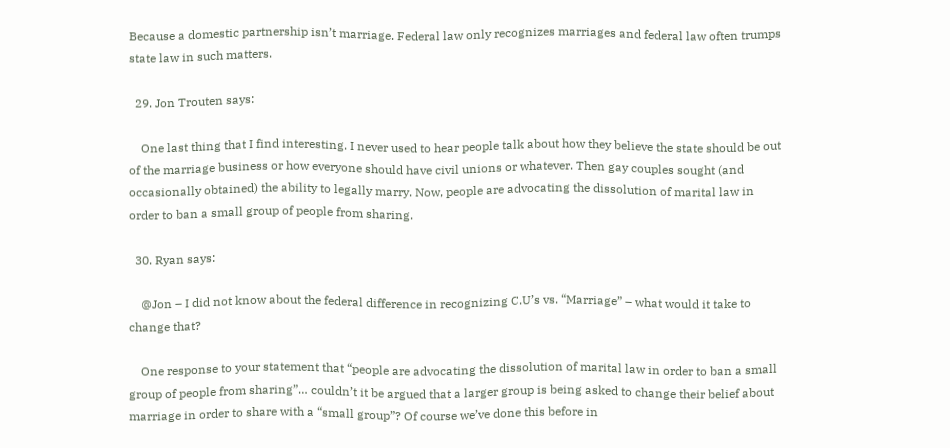Because a domestic partnership isn’t marriage. Federal law only recognizes marriages and federal law often trumps state law in such matters.

  29. Jon Trouten says:

    One last thing that I find interesting. I never used to hear people talk about how they believe the state should be out of the marriage business or how everyone should have civil unions or whatever. Then gay couples sought (and occasionally obtained) the ability to legally marry. Now, people are advocating the dissolution of marital law in order to ban a small group of people from sharing.

  30. Ryan says:

    @Jon – I did not know about the federal difference in recognizing C.U’s vs. “Marriage” – what would it take to change that?

    One response to your statement that “people are advocating the dissolution of marital law in order to ban a small group of people from sharing”… couldn’t it be argued that a larger group is being asked to change their belief about marriage in order to share with a “small group”? Of course we’ve done this before in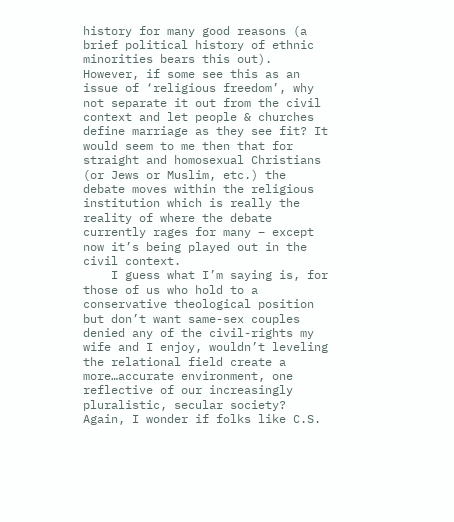history for many good reasons (a brief political history of ethnic minorities bears this out). However, if some see this as an issue of ‘religious freedom’, why not separate it out from the civil context and let people & churches define marriage as they see fit? It would seem to me then that for straight and homosexual Christians (or Jews or Muslim, etc.) the debate moves within the religious institution which is really the reality of where the debate currently rages for many – except now it’s being played out in the civil context.
    I guess what I’m saying is, for those of us who hold to a conservative theological position but don’t want same-sex couples denied any of the civil-rights my wife and I enjoy, wouldn’t leveling the relational field create a more…accurate environment, one reflective of our increasingly pluralistic, secular society? Again, I wonder if folks like C.S.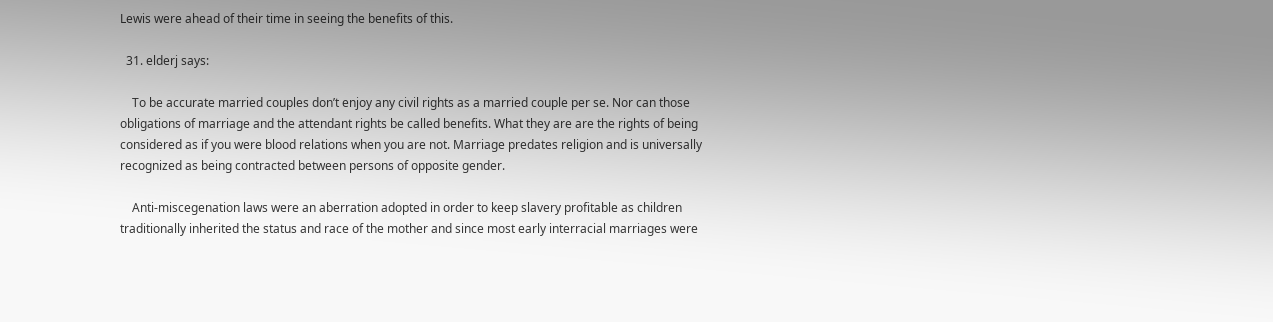Lewis were ahead of their time in seeing the benefits of this.

  31. elderj says:

    To be accurate married couples don’t enjoy any civil rights as a married couple per se. Nor can those obligations of marriage and the attendant rights be called benefits. What they are are the rights of being considered as if you were blood relations when you are not. Marriage predates religion and is universally recognized as being contracted between persons of opposite gender.

    Anti-miscegenation laws were an aberration adopted in order to keep slavery profitable as children traditionally inherited the status and race of the mother and since most early interracial marriages were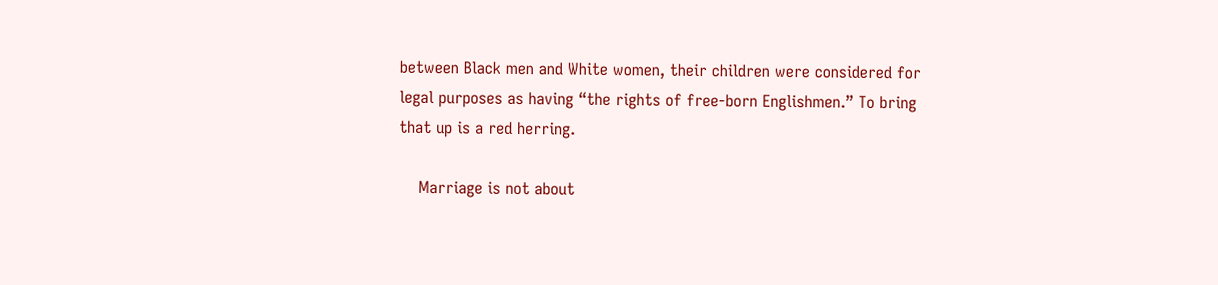between Black men and White women, their children were considered for legal purposes as having “the rights of free-born Englishmen.” To bring that up is a red herring.

    Marriage is not about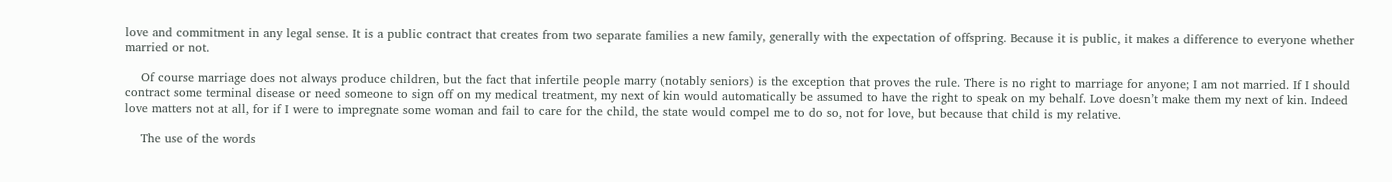love and commitment in any legal sense. It is a public contract that creates from two separate families a new family, generally with the expectation of offspring. Because it is public, it makes a difference to everyone whether married or not.

    Of course marriage does not always produce children, but the fact that infertile people marry (notably seniors) is the exception that proves the rule. There is no right to marriage for anyone; I am not married. If I should contract some terminal disease or need someone to sign off on my medical treatment, my next of kin would automatically be assumed to have the right to speak on my behalf. Love doesn’t make them my next of kin. Indeed love matters not at all, for if I were to impregnate some woman and fail to care for the child, the state would compel me to do so, not for love, but because that child is my relative.

    The use of the words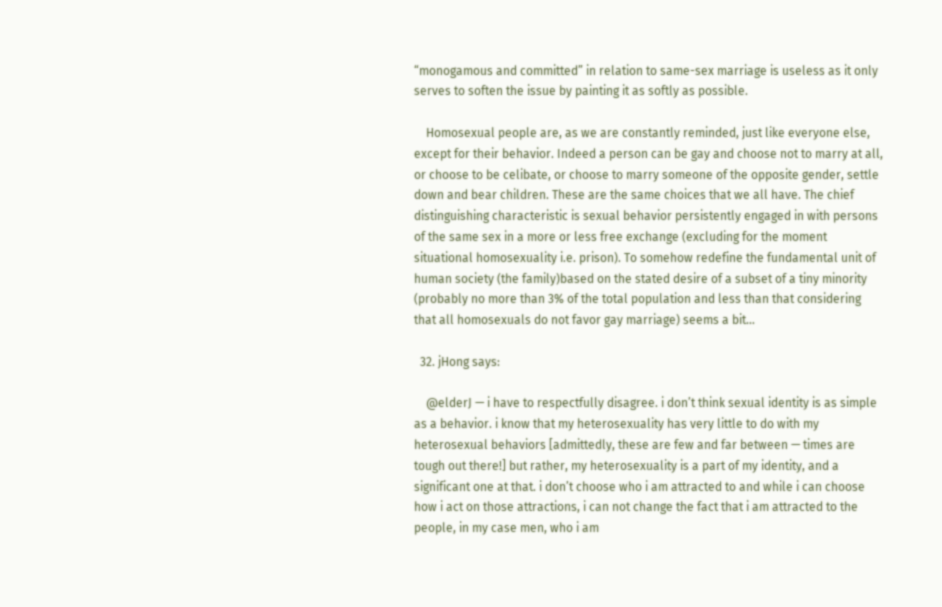“monogamous and committed” in relation to same-sex marriage is useless as it only serves to soften the issue by painting it as softly as possible.

    Homosexual people are, as we are constantly reminded, just like everyone else, except for their behavior. Indeed a person can be gay and choose not to marry at all, or choose to be celibate, or choose to marry someone of the opposite gender, settle down and bear children. These are the same choices that we all have. The chief distinguishing characteristic is sexual behavior persistently engaged in with persons of the same sex in a more or less free exchange (excluding for the moment situational homosexuality i.e. prison). To somehow redefine the fundamental unit of human society (the family)based on the stated desire of a subset of a tiny minority (probably no more than 3% of the total population and less than that considering that all homosexuals do not favor gay marriage) seems a bit…

  32. jHong says:

    @elderJ — i have to respectfully disagree. i don’t think sexual identity is as simple as a behavior. i know that my heterosexuality has very little to do with my heterosexual behaviors [admittedly, these are few and far between — times are tough out there!] but rather, my heterosexuality is a part of my identity, and a significant one at that. i don’t choose who i am attracted to and while i can choose how i act on those attractions, i can not change the fact that i am attracted to the people, in my case men, who i am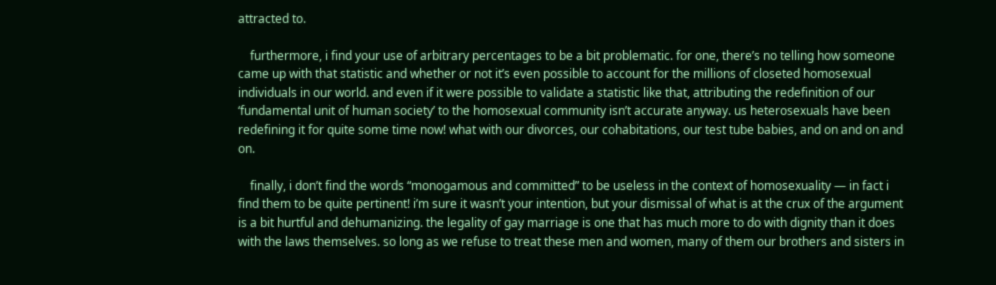attracted to.

    furthermore, i find your use of arbitrary percentages to be a bit problematic. for one, there’s no telling how someone came up with that statistic and whether or not it’s even possible to account for the millions of closeted homosexual individuals in our world. and even if it were possible to validate a statistic like that, attributing the redefinition of our ‘fundamental unit of human society’ to the homosexual community isn’t accurate anyway. us heterosexuals have been redefining it for quite some time now! what with our divorces, our cohabitations, our test tube babies, and on and on and on.

    finally, i don’t find the words “monogamous and committed” to be useless in the context of homosexuality — in fact i find them to be quite pertinent! i’m sure it wasn’t your intention, but your dismissal of what is at the crux of the argument is a bit hurtful and dehumanizing. the legality of gay marriage is one that has much more to do with dignity than it does with the laws themselves. so long as we refuse to treat these men and women, many of them our brothers and sisters in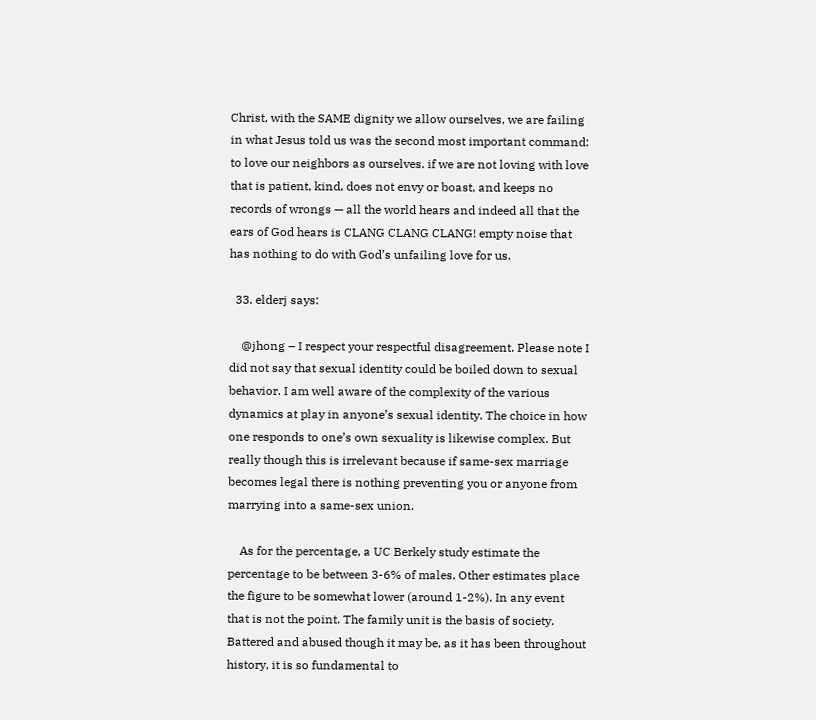Christ, with the SAME dignity we allow ourselves, we are failing in what Jesus told us was the second most important command: to love our neighbors as ourselves. if we are not loving with love that is patient, kind, does not envy or boast, and keeps no records of wrongs — all the world hears and indeed all that the ears of God hears is CLANG CLANG CLANG! empty noise that has nothing to do with God’s unfailing love for us.

  33. elderj says:

    @jhong – I respect your respectful disagreement. Please note I did not say that sexual identity could be boiled down to sexual behavior. I am well aware of the complexity of the various dynamics at play in anyone’s sexual identity. The choice in how one responds to one’s own sexuality is likewise complex. But really though this is irrelevant because if same-sex marriage becomes legal there is nothing preventing you or anyone from marrying into a same-sex union.

    As for the percentage, a UC Berkely study estimate the percentage to be between 3-6% of males. Other estimates place the figure to be somewhat lower (around 1-2%). In any event that is not the point. The family unit is the basis of society. Battered and abused though it may be, as it has been throughout history, it is so fundamental to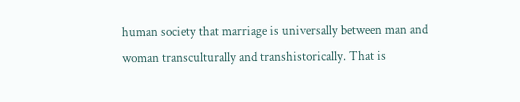human society that marriage is universally between man and woman transculturally and transhistorically. That is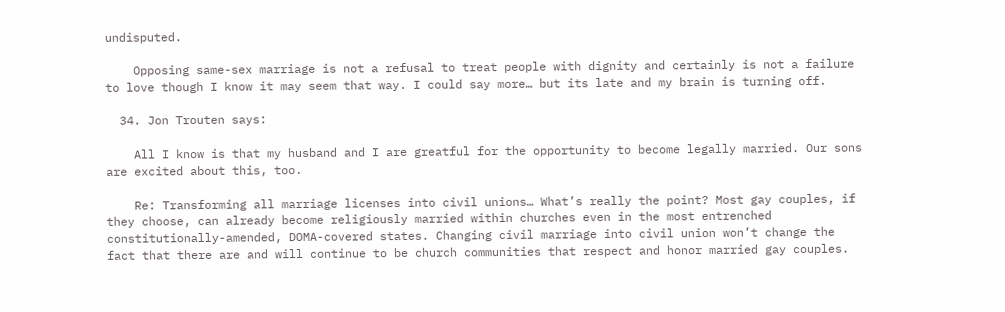undisputed.

    Opposing same-sex marriage is not a refusal to treat people with dignity and certainly is not a failure to love though I know it may seem that way. I could say more… but its late and my brain is turning off.

  34. Jon Trouten says:

    All I know is that my husband and I are greatful for the opportunity to become legally married. Our sons are excited about this, too.

    Re: Transforming all marriage licenses into civil unions… What’s really the point? Most gay couples, if they choose, can already become religiously married within churches even in the most entrenched constitutionally-amended, DOMA-covered states. Changing civil marriage into civil union won’t change the fact that there are and will continue to be church communities that respect and honor married gay couples.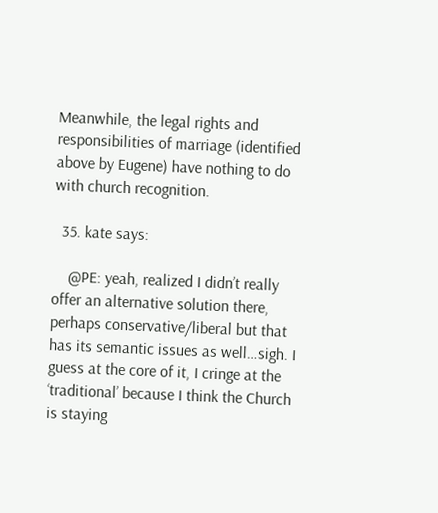Meanwhile, the legal rights and responsibilities of marriage (identified above by Eugene) have nothing to do with church recognition.

  35. kate says:

    @PE: yeah, realized I didn’t really offer an alternative solution there, perhaps conservative/liberal but that has its semantic issues as well…sigh. I guess at the core of it, I cringe at the ‘traditional’ because I think the Church is staying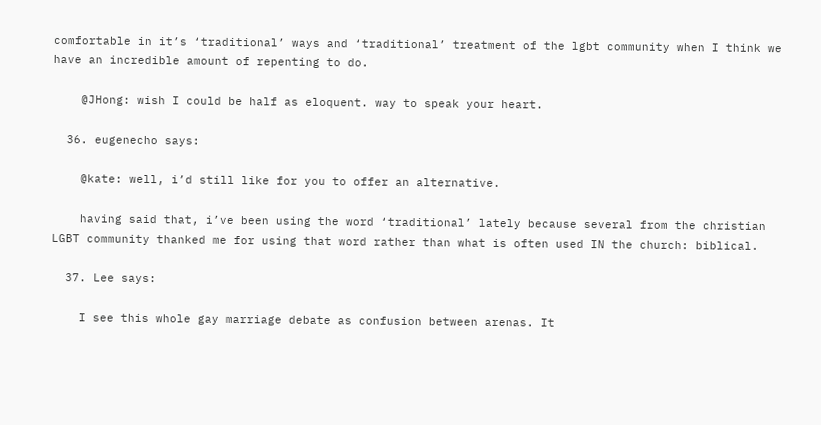comfortable in it’s ‘traditional’ ways and ‘traditional’ treatment of the lgbt community when I think we have an incredible amount of repenting to do.

    @JHong: wish I could be half as eloquent. way to speak your heart.

  36. eugenecho says:

    @kate: well, i’d still like for you to offer an alternative.

    having said that, i’ve been using the word ‘traditional’ lately because several from the christian LGBT community thanked me for using that word rather than what is often used IN the church: biblical.

  37. Lee says:

    I see this whole gay marriage debate as confusion between arenas. It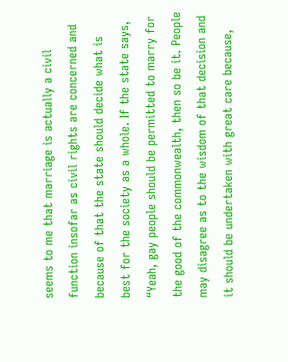seems to me that marriage is actually a civil function insofar as civil rights are concerned and because of that the state should decide what is best for the society as a whole. If the state says, “Yeah, gay people should be permitted to marry for the good of the commonwealth, then so be it. People may disagree as to the wisdom of that decision and it should be undertaken with great care because,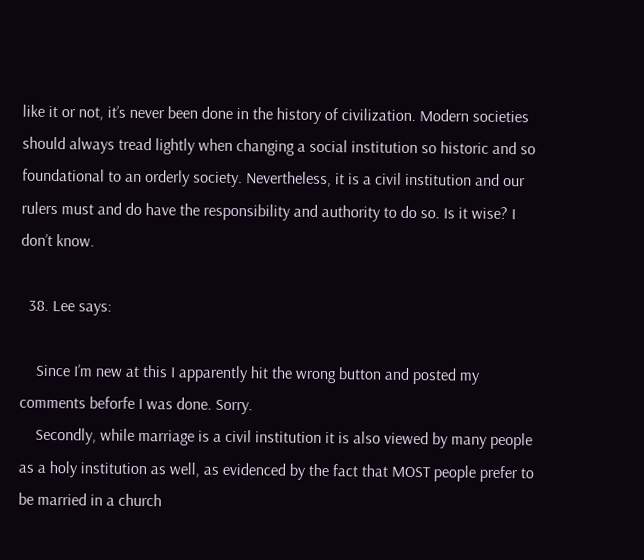like it or not, it’s never been done in the history of civilization. Modern societies should always tread lightly when changing a social institution so historic and so foundational to an orderly society. Nevertheless, it is a civil institution and our rulers must and do have the responsibility and authority to do so. Is it wise? I don’t know.

  38. Lee says:

    Since I’m new at this I apparently hit the wrong button and posted my comments beforfe I was done. Sorry.
    Secondly, while marriage is a civil institution it is also viewed by many people as a holy institution as well, as evidenced by the fact that MOST people prefer to be married in a church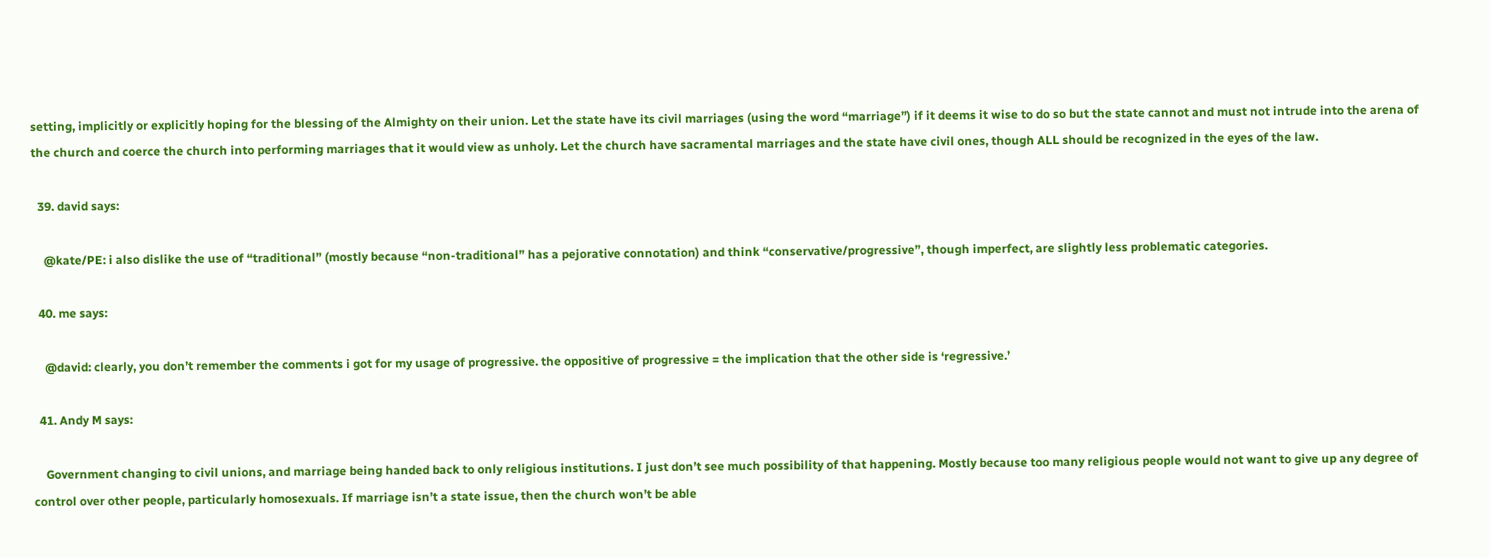setting, implicitly or explicitly hoping for the blessing of the Almighty on their union. Let the state have its civil marriages (using the word “marriage”) if it deems it wise to do so but the state cannot and must not intrude into the arena of the church and coerce the church into performing marriages that it would view as unholy. Let the church have sacramental marriages and the state have civil ones, though ALL should be recognized in the eyes of the law.

  39. david says:

    @kate/PE: i also dislike the use of “traditional” (mostly because “non-traditional” has a pejorative connotation) and think “conservative/progressive”, though imperfect, are slightly less problematic categories.

  40. me says:

    @david: clearly, you don’t remember the comments i got for my usage of progressive. the oppositive of progressive = the implication that the other side is ‘regressive.’

  41. Andy M says:

    Government changing to civil unions, and marriage being handed back to only religious institutions. I just don’t see much possibility of that happening. Mostly because too many religious people would not want to give up any degree of control over other people, particularly homosexuals. If marriage isn’t a state issue, then the church won’t be able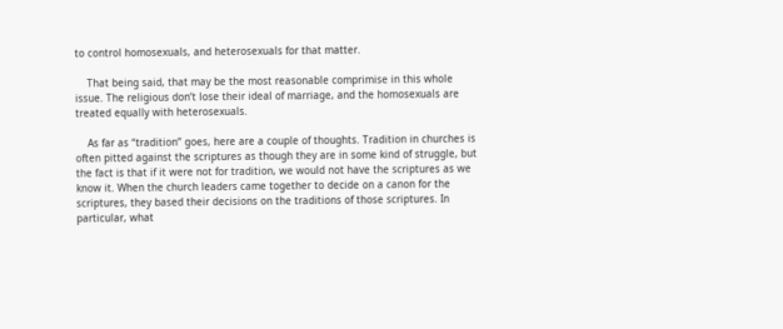to control homosexuals, and heterosexuals for that matter.

    That being said, that may be the most reasonable comprimise in this whole issue. The religious don’t lose their ideal of marriage, and the homosexuals are treated equally with heterosexuals.

    As far as “tradition” goes, here are a couple of thoughts. Tradition in churches is often pitted against the scriptures as though they are in some kind of struggle, but the fact is that if it were not for tradition, we would not have the scriptures as we know it. When the church leaders came together to decide on a canon for the scriptures, they based their decisions on the traditions of those scriptures. In particular, what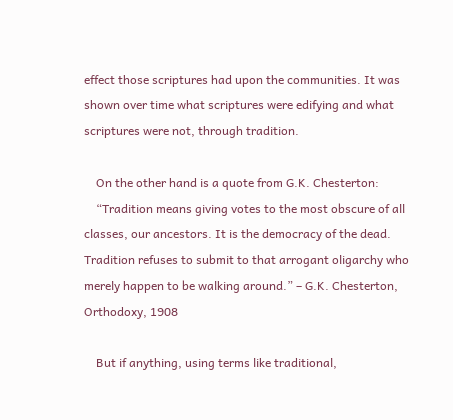effect those scriptures had upon the communities. It was shown over time what scriptures were edifying and what scriptures were not, through tradition.

    On the other hand is a quote from G.K. Chesterton:
    “Tradition means giving votes to the most obscure of all classes, our ancestors. It is the democracy of the dead. Tradition refuses to submit to that arrogant oligarchy who merely happen to be walking around.” – G.K. Chesterton, Orthodoxy, 1908

    But if anything, using terms like traditional,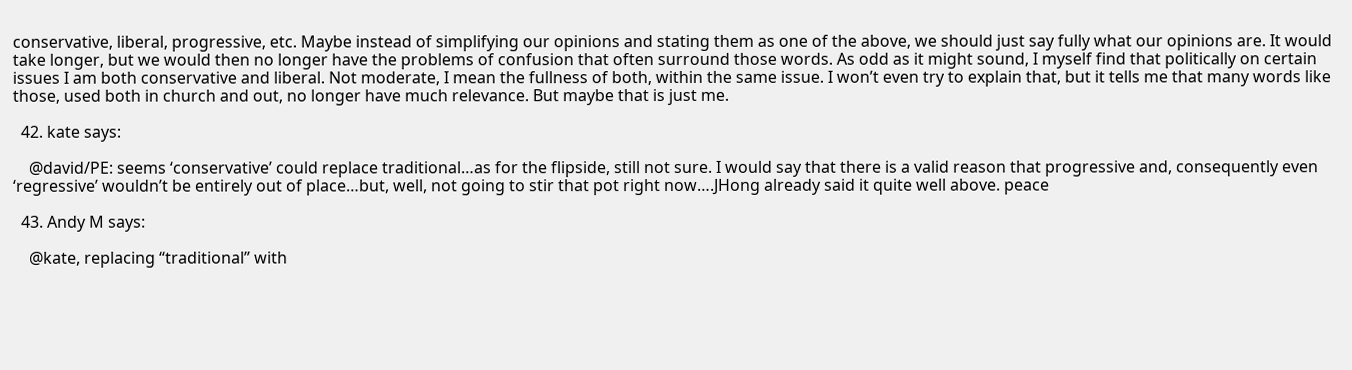conservative, liberal, progressive, etc. Maybe instead of simplifying our opinions and stating them as one of the above, we should just say fully what our opinions are. It would take longer, but we would then no longer have the problems of confusion that often surround those words. As odd as it might sound, I myself find that politically on certain issues I am both conservative and liberal. Not moderate, I mean the fullness of both, within the same issue. I won’t even try to explain that, but it tells me that many words like those, used both in church and out, no longer have much relevance. But maybe that is just me.

  42. kate says:

    @david/PE: seems ‘conservative’ could replace traditional…as for the flipside, still not sure. I would say that there is a valid reason that progressive and, consequently even ‘regressive’ wouldn’t be entirely out of place…but, well, not going to stir that pot right now….JHong already said it quite well above. peace

  43. Andy M says:

    @kate, replacing “traditional” with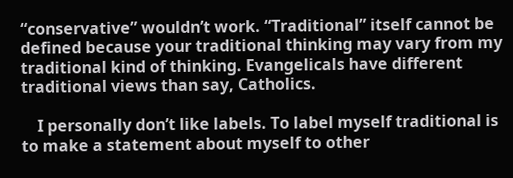“conservative” wouldn’t work. “Traditional” itself cannot be defined because your traditional thinking may vary from my traditional kind of thinking. Evangelicals have different traditional views than say, Catholics.

    I personally don’t like labels. To label myself traditional is to make a statement about myself to other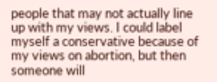people that may not actually line up with my views. I could label myself a conservative because of my views on abortion, but then someone will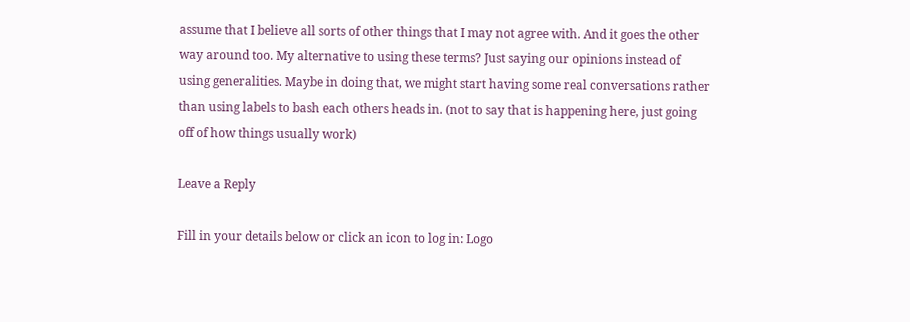assume that I believe all sorts of other things that I may not agree with. And it goes the other way around too. My alternative to using these terms? Just saying our opinions instead of using generalities. Maybe in doing that, we might start having some real conversations rather than using labels to bash each others heads in. (not to say that is happening here, just going off of how things usually work)

Leave a Reply

Fill in your details below or click an icon to log in: Logo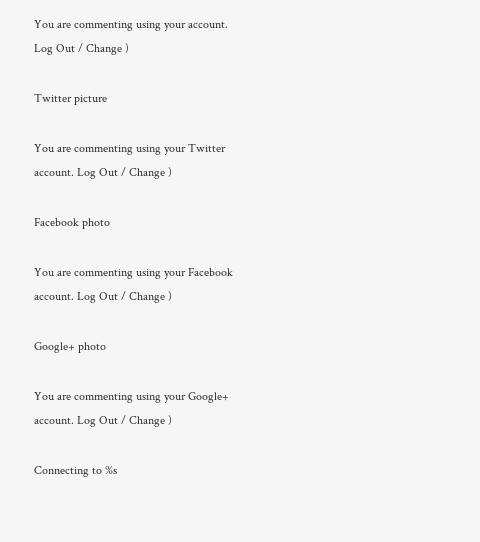You are commenting using your account. Log Out / Change )

Twitter picture

You are commenting using your Twitter account. Log Out / Change )

Facebook photo

You are commenting using your Facebook account. Log Out / Change )

Google+ photo

You are commenting using your Google+ account. Log Out / Change )

Connecting to %s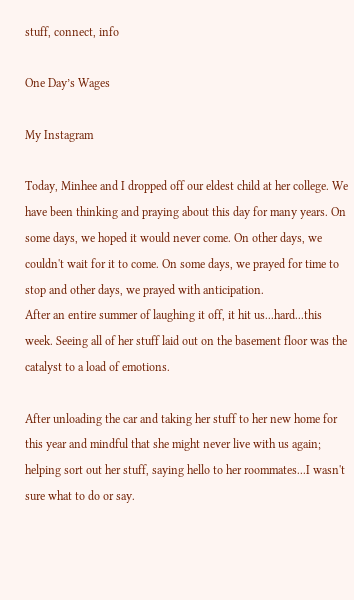stuff, connect, info

One Day’s Wages

My Instagram

Today, Minhee and I dropped off our eldest child at her college. We have been thinking and praying about this day for many years. On some days, we hoped it would never come. On other days, we couldn't wait for it to come. On some days, we prayed for time to stop and other days, we prayed with anticipation.
After an entire summer of laughing it off, it hit us...hard...this week. Seeing all of her stuff laid out on the basement floor was the catalyst to a load of emotions.

After unloading the car and taking her stuff to her new home for this year and mindful that she might never live with us again; helping sort out her stuff, saying hello to her roommates...I wasn't sure what to do or say.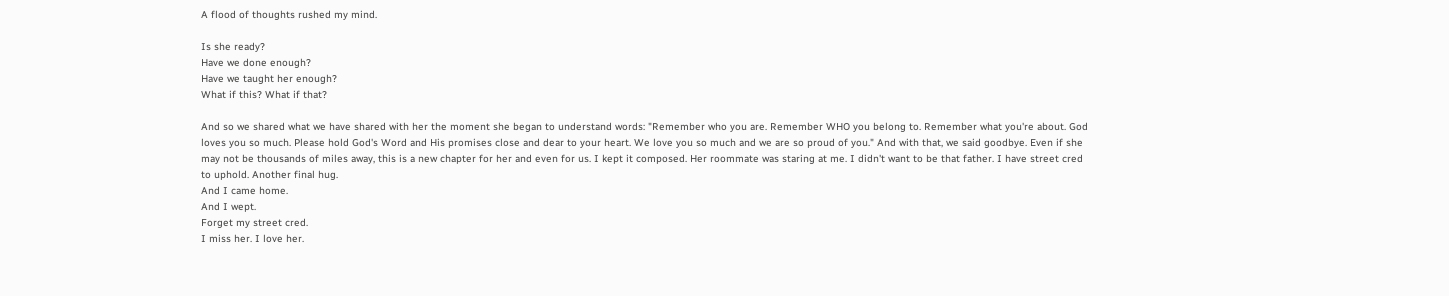A flood of thoughts rushed my mind.

Is she ready?
Have we done enough?
Have we taught her enough?
What if this? What if that?

And so we shared what we have shared with her the moment she began to understand words: "Remember who you are. Remember WHO you belong to. Remember what you're about. God loves you so much. Please hold God's Word and His promises close and dear to your heart. We love you so much and we are so proud of you." And with that, we said goodbye. Even if she may not be thousands of miles away, this is a new chapter for her and even for us. I kept it composed. Her roommate was staring at me. I didn't want to be that father. I have street cred to uphold. Another final hug.
And I came home.
And I wept.
Forget my street cred.
I miss her. I love her.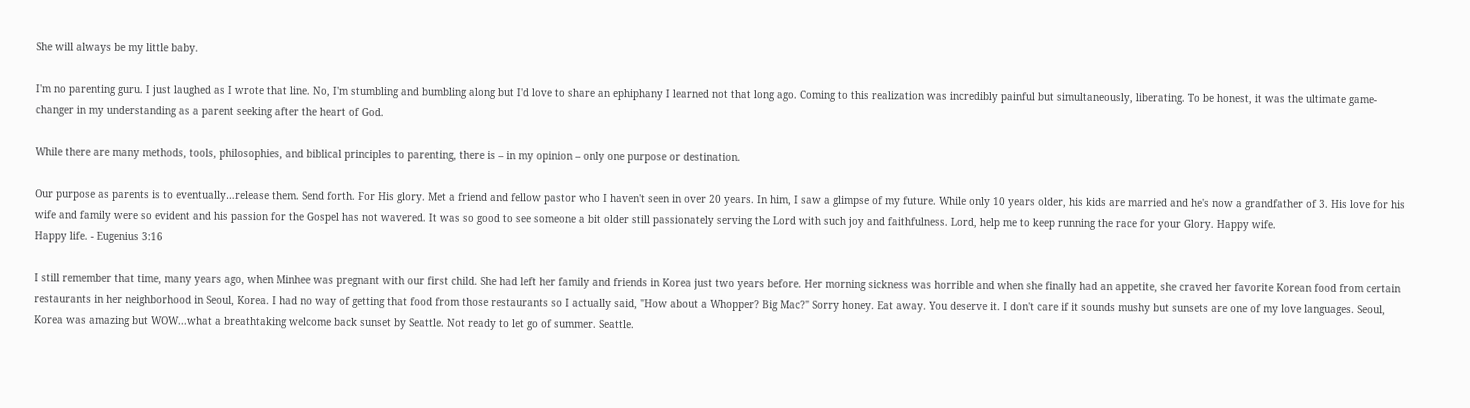She will always be my little baby.

I'm no parenting guru. I just laughed as I wrote that line. No, I'm stumbling and bumbling along but I'd love to share an ephiphany I learned not that long ago. Coming to this realization was incredibly painful but simultaneously, liberating. To be honest, it was the ultimate game-changer in my understanding as a parent seeking after the heart of God.

While there are many methods, tools, philosophies, and biblical principles to parenting, there is – in my opinion – only one purpose or destination.

Our purpose as parents is to eventually…release them. Send forth. For His glory. Met a friend and fellow pastor who I haven't seen in over 20 years. In him, I saw a glimpse of my future. While only 10 years older, his kids are married and he's now a grandfather of 3. His love for his wife and family were so evident and his passion for the Gospel has not wavered. It was so good to see someone a bit older still passionately serving the Lord with such joy and faithfulness. Lord, help me to keep running the race for your Glory. Happy wife.
Happy life. - Eugenius 3:16

I still remember that time, many years ago, when Minhee was pregnant with our first child. She had left her family and friends in Korea just two years before. Her morning sickness was horrible and when she finally had an appetite, she craved her favorite Korean food from certain restaurants in her neighborhood in Seoul, Korea. I had no way of getting that food from those restaurants so I actually said, "How about a Whopper? Big Mac?" Sorry honey. Eat away. You deserve it. I don't care if it sounds mushy but sunsets are one of my love languages. Seoul, Korea was amazing but WOW...what a breathtaking welcome back sunset by Seattle. Not ready to let go of summer. Seattle.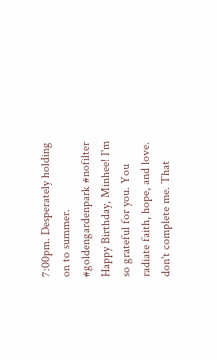7:00pm. Desperately holding on to summer. #goldengardenpark #nofilter Happy Birthday, Minhee! I'm so grateful for you. You radiate faith, hope, and love. don't complete me. That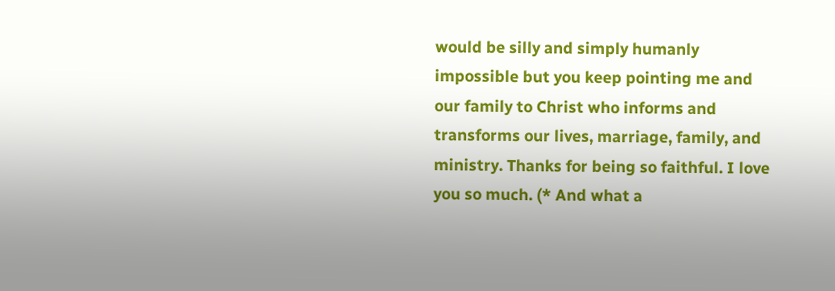would be silly and simply humanly impossible but you keep pointing me and our family to Christ who informs and transforms our lives, marriage, family, and ministry. Thanks for being so faithful. I love you so much. (* And what a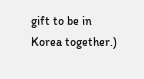gift to be in Korea together.)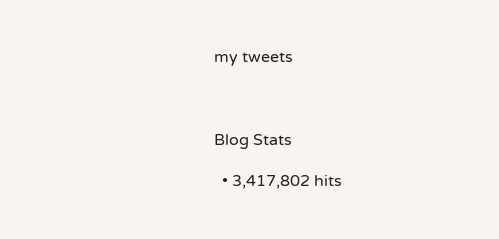my tweets



Blog Stats

  • 3,417,802 hits